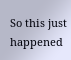So this just happened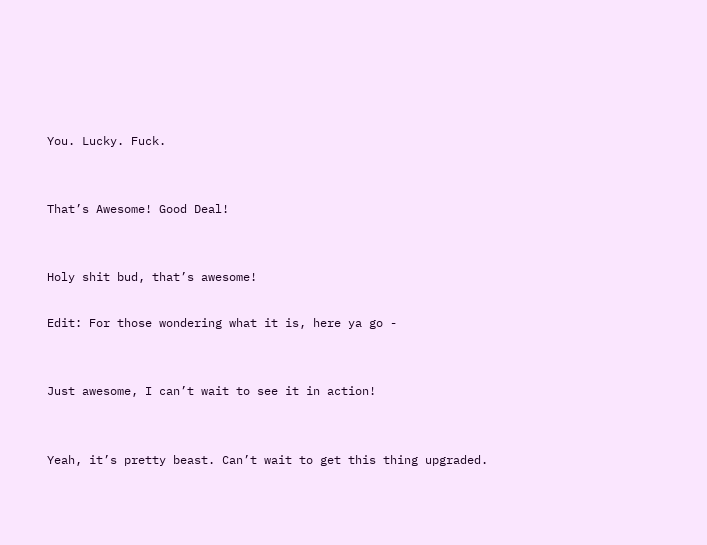You. Lucky. Fuck.


That’s Awesome! Good Deal!


Holy shit bud, that’s awesome!

Edit: For those wondering what it is, here ya go -


Just awesome, I can’t wait to see it in action!


Yeah, it’s pretty beast. Can’t wait to get this thing upgraded.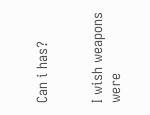Can i has?


I wish weapons were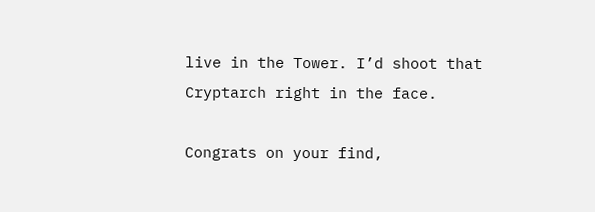live in the Tower. I’d shoot that Cryptarch right in the face.

Congrats on your find,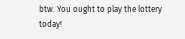btw. You ought to play the lottery today!